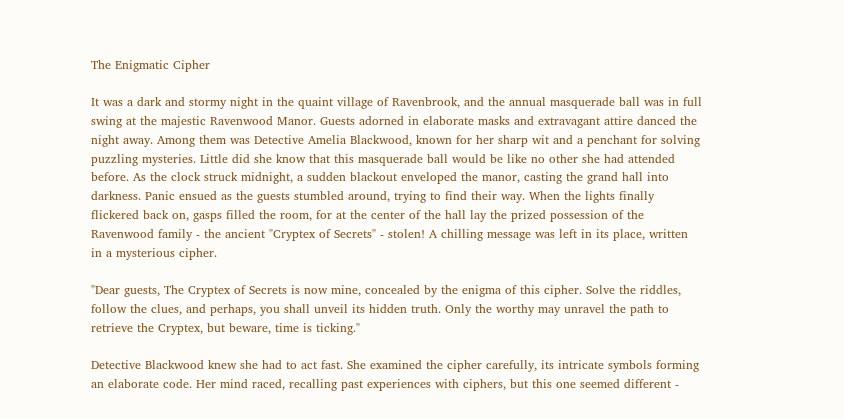The Enigmatic Cipher

It was a dark and stormy night in the quaint village of Ravenbrook, and the annual masquerade ball was in full swing at the majestic Ravenwood Manor. Guests adorned in elaborate masks and extravagant attire danced the night away. Among them was Detective Amelia Blackwood, known for her sharp wit and a penchant for solving puzzling mysteries. Little did she know that this masquerade ball would be like no other she had attended before. As the clock struck midnight, a sudden blackout enveloped the manor, casting the grand hall into darkness. Panic ensued as the guests stumbled around, trying to find their way. When the lights finally flickered back on, gasps filled the room, for at the center of the hall lay the prized possession of the Ravenwood family - the ancient "Cryptex of Secrets" - stolen! A chilling message was left in its place, written in a mysterious cipher.

"Dear guests, The Cryptex of Secrets is now mine, concealed by the enigma of this cipher. Solve the riddles, follow the clues, and perhaps, you shall unveil its hidden truth. Only the worthy may unravel the path to retrieve the Cryptex, but beware, time is ticking."

Detective Blackwood knew she had to act fast. She examined the cipher carefully, its intricate symbols forming an elaborate code. Her mind raced, recalling past experiences with ciphers, but this one seemed different -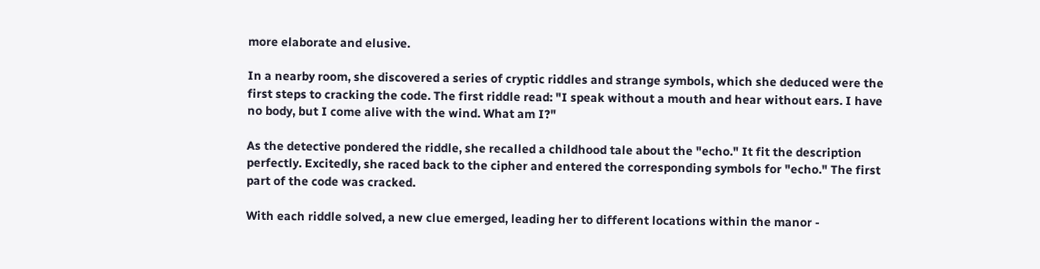more elaborate and elusive.

In a nearby room, she discovered a series of cryptic riddles and strange symbols, which she deduced were the first steps to cracking the code. The first riddle read: "I speak without a mouth and hear without ears. I have no body, but I come alive with the wind. What am I?"

As the detective pondered the riddle, she recalled a childhood tale about the "echo." It fit the description perfectly. Excitedly, she raced back to the cipher and entered the corresponding symbols for "echo." The first part of the code was cracked.

With each riddle solved, a new clue emerged, leading her to different locations within the manor -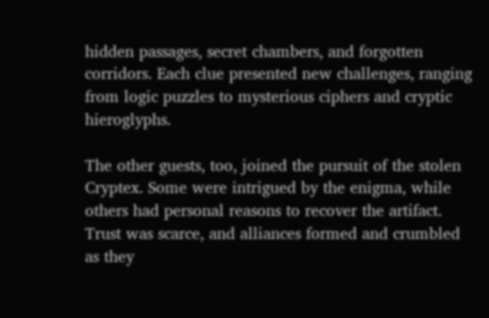hidden passages, secret chambers, and forgotten corridors. Each clue presented new challenges, ranging from logic puzzles to mysterious ciphers and cryptic hieroglyphs.

The other guests, too, joined the pursuit of the stolen Cryptex. Some were intrigued by the enigma, while others had personal reasons to recover the artifact. Trust was scarce, and alliances formed and crumbled as they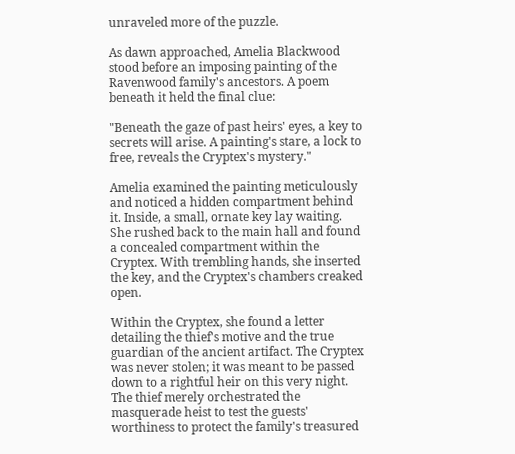unraveled more of the puzzle.

As dawn approached, Amelia Blackwood stood before an imposing painting of the Ravenwood family's ancestors. A poem beneath it held the final clue:

"Beneath the gaze of past heirs' eyes, a key to secrets will arise. A painting's stare, a lock to free, reveals the Cryptex's mystery."

Amelia examined the painting meticulously and noticed a hidden compartment behind it. Inside, a small, ornate key lay waiting. She rushed back to the main hall and found a concealed compartment within the Cryptex. With trembling hands, she inserted the key, and the Cryptex's chambers creaked open.

Within the Cryptex, she found a letter detailing the thief's motive and the true guardian of the ancient artifact. The Cryptex was never stolen; it was meant to be passed down to a rightful heir on this very night. The thief merely orchestrated the masquerade heist to test the guests' worthiness to protect the family's treasured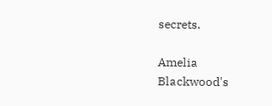secrets.

Amelia Blackwood's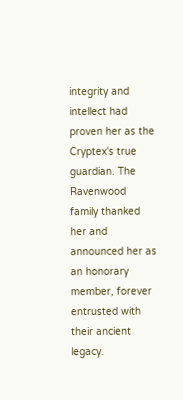integrity and intellect had proven her as the Cryptex's true guardian. The Ravenwood family thanked her and announced her as an honorary member, forever entrusted with their ancient legacy.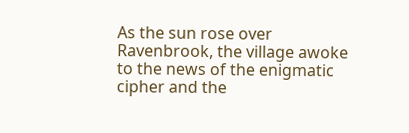As the sun rose over Ravenbrook, the village awoke to the news of the enigmatic cipher and the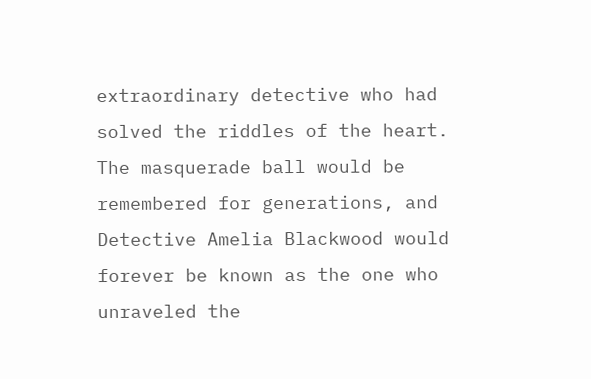extraordinary detective who had solved the riddles of the heart. The masquerade ball would be remembered for generations, and Detective Amelia Blackwood would forever be known as the one who unraveled the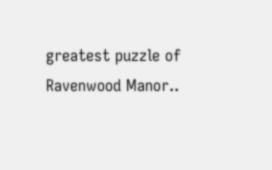greatest puzzle of Ravenwood Manor..